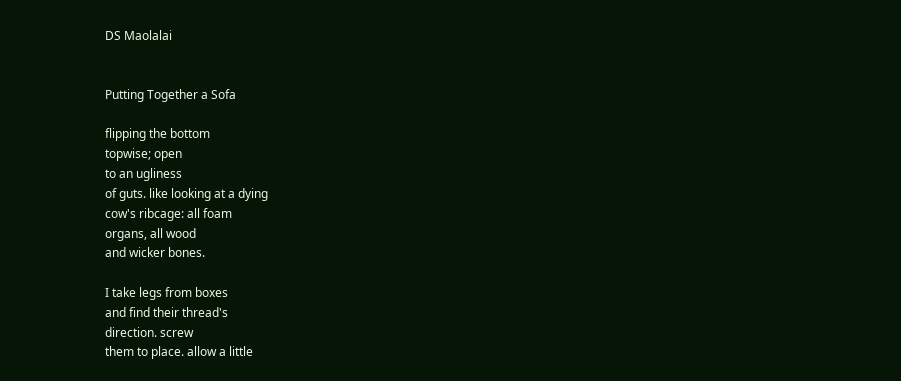DS Maolalai


Putting Together a Sofa

flipping the bottom
topwise; open
to an ugliness
of guts. like looking at a dying
cow's ribcage: all foam
organs, all wood
and wicker bones.

I take legs from boxes
and find their thread's
direction. screw
them to place. allow a little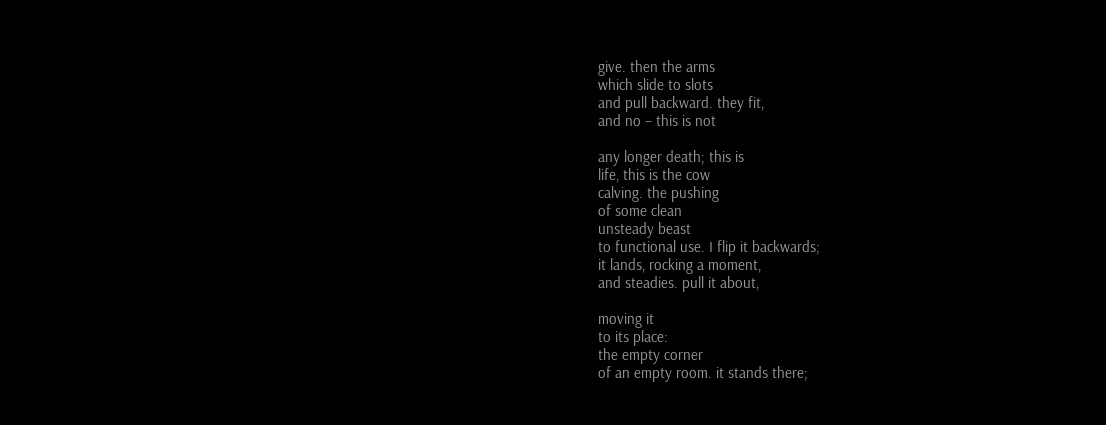give. then the arms
which slide to slots
and pull backward. they fit,
and no – this is not

any longer death; this is
life, this is the cow
calving. the pushing
of some clean
unsteady beast
to functional use. I flip it backwards;
it lands, rocking a moment,
and steadies. pull it about,

moving it
to its place:
the empty corner
of an empty room. it stands there;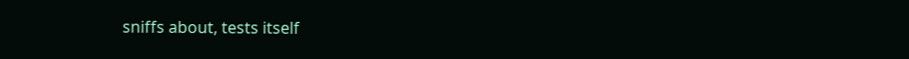sniffs about, tests itself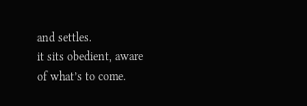and settles.
it sits obedient, aware
of what’s to come.